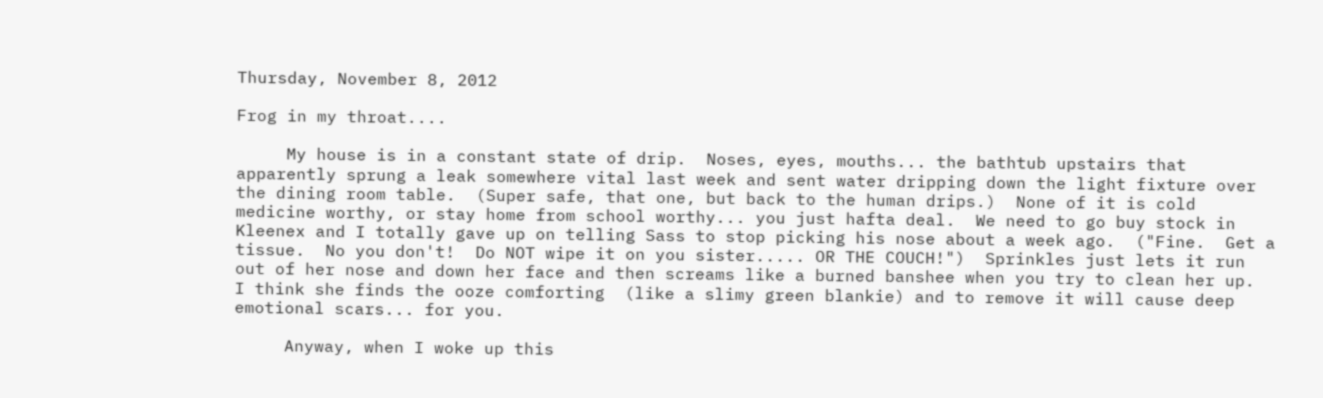Thursday, November 8, 2012

Frog in my throat....

     My house is in a constant state of drip.  Noses, eyes, mouths... the bathtub upstairs that apparently sprung a leak somewhere vital last week and sent water dripping down the light fixture over the dining room table.  (Super safe, that one, but back to the human drips.)  None of it is cold medicine worthy, or stay home from school worthy... you just hafta deal.  We need to go buy stock in Kleenex and I totally gave up on telling Sass to stop picking his nose about a week ago.  ("Fine.  Get a tissue.  No you don't!  Do NOT wipe it on you sister..... OR THE COUCH!")  Sprinkles just lets it run out of her nose and down her face and then screams like a burned banshee when you try to clean her up.  I think she finds the ooze comforting  (like a slimy green blankie) and to remove it will cause deep emotional scars... for you.

     Anyway, when I woke up this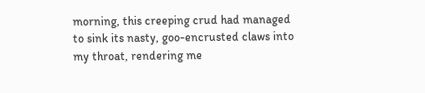morning, this creeping crud had managed to sink its nasty, goo-encrusted claws into my throat, rendering me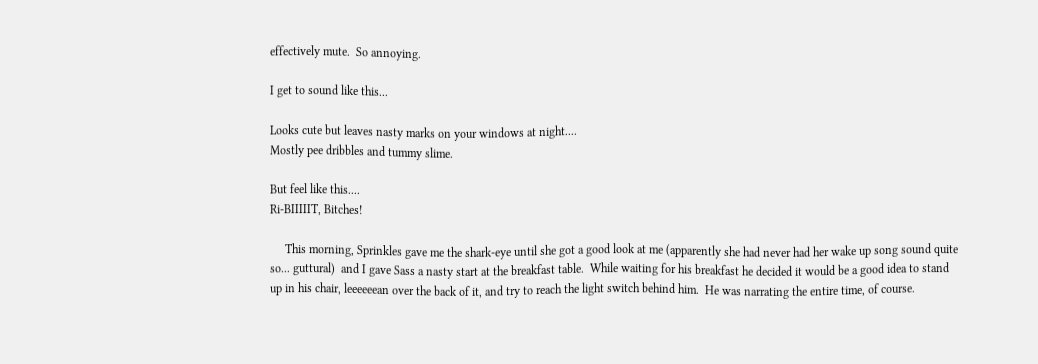effectively mute.  So annoying.

I get to sound like this...

Looks cute but leaves nasty marks on your windows at night....
Mostly pee dribbles and tummy slime.

But feel like this....
Ri-BIIIIIT, Bitches!

     This morning, Sprinkles gave me the shark-eye until she got a good look at me (apparently she had never had her wake up song sound quite so... guttural)  and I gave Sass a nasty start at the breakfast table.  While waiting for his breakfast he decided it would be a good idea to stand up in his chair, leeeeeean over the back of it, and try to reach the light switch behind him.  He was narrating the entire time, of course.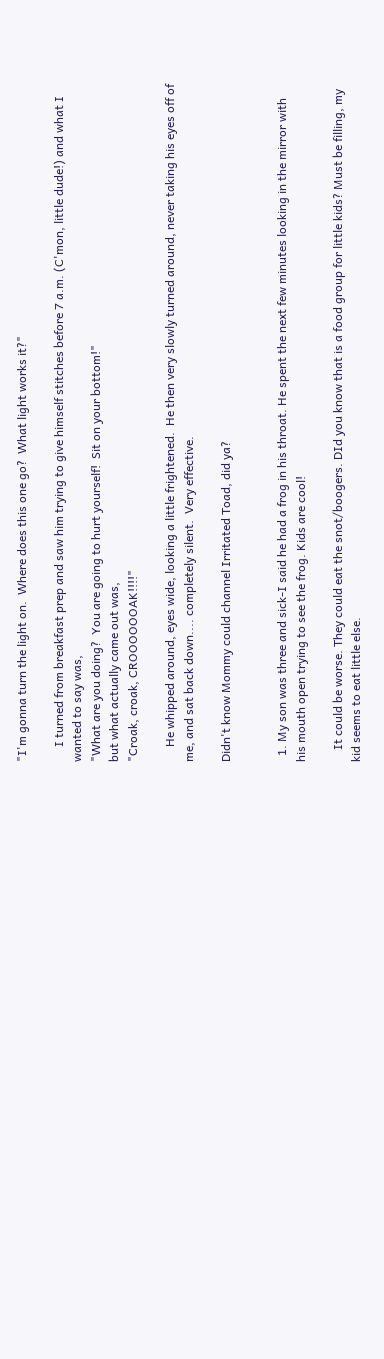"I'm gonna turn the light on.  Where does this one go?  What light works it?"

     I turned from breakfast prep and saw him trying to give himself stitches before 7 a.m. (C'mon, little dude!) and what I wanted to say was,
"What are you doing?  You are going to hurt yourself!  Sit on your bottom!"
but what actually came out was,
"Croak, croak, CROOOOOOAK!!!!"

     He whipped around, eyes wide, looking a little frightened.  He then very slowly turned around, never taking his eyes off of me, and sat back down.... completely silent.  Very effective.

Didn't know Mommy could channel Irritated Toad, did ya?


  1. My son was three and sick-I said he had a frog in his throat. He spent the next few minutes looking in the mirror with his mouth open trying to see the frog. Kids are cool!

    It could be worse. They could eat the snot/boogers. DId you know that is a food group for little kids? Must be filling, my kid seems to eat little else.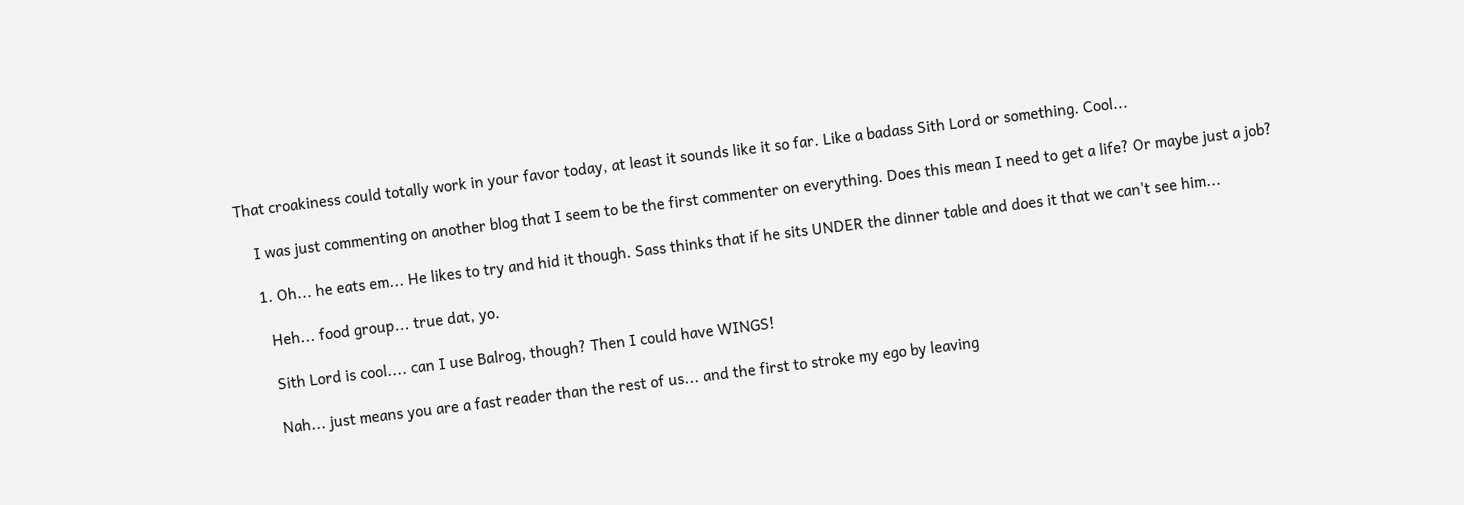That croakiness could totally work in your favor today, at least it sounds like it so far. Like a badass Sith Lord or something. Cool...

    I was just commenting on another blog that I seem to be the first commenter on everything. Does this mean I need to get a life? Or maybe just a job?

    1. Oh... he eats em... He likes to try and hid it though. Sass thinks that if he sits UNDER the dinner table and does it that we can't see him...

      Heh... food group... true dat, yo.

      Sith Lord is cool.... can I use Balrog, though? Then I could have WINGS!

      Nah... just means you are a fast reader than the rest of us... and the first to stroke my ego by leaving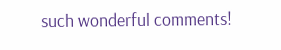such wonderful comments!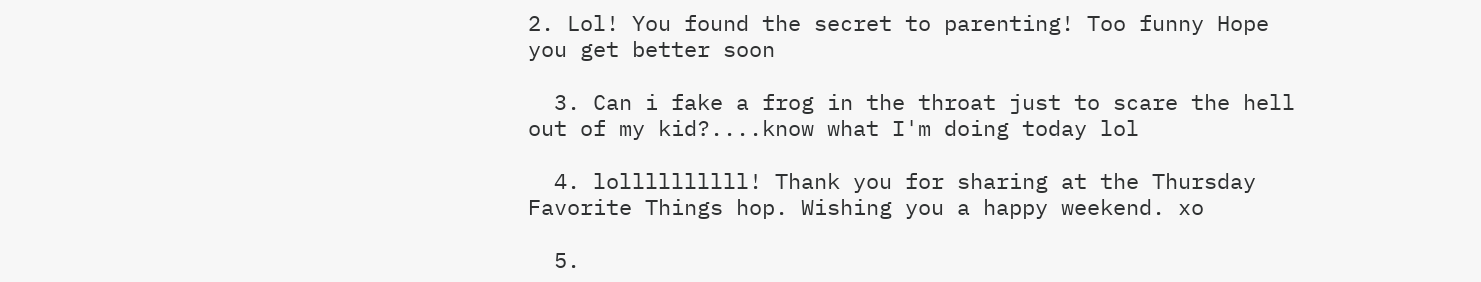2. Lol! You found the secret to parenting! Too funny Hope you get better soon

  3. Can i fake a frog in the throat just to scare the hell out of my kid?....know what I'm doing today lol

  4. lollllllllll! Thank you for sharing at the Thursday Favorite Things hop. Wishing you a happy weekend. xo

  5.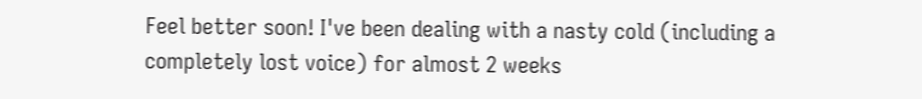Feel better soon! I've been dealing with a nasty cold (including a completely lost voice) for almost 2 weeks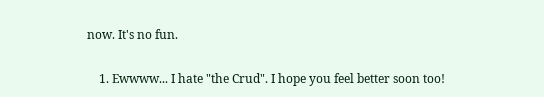now. It's no fun.

    1. Ewwww... I hate "the Crud". I hope you feel better soon too!